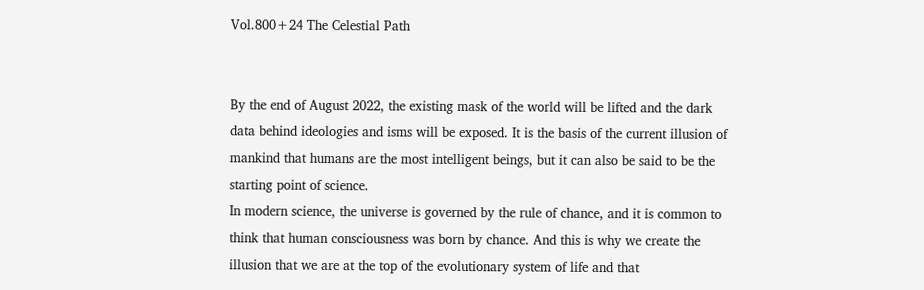Vol.800+24 The Celestial Path


By the end of August 2022, the existing mask of the world will be lifted and the dark data behind ideologies and isms will be exposed. It is the basis of the current illusion of mankind that humans are the most intelligent beings, but it can also be said to be the starting point of science.
In modern science, the universe is governed by the rule of chance, and it is common to think that human consciousness was born by chance. And this is why we create the illusion that we are at the top of the evolutionary system of life and that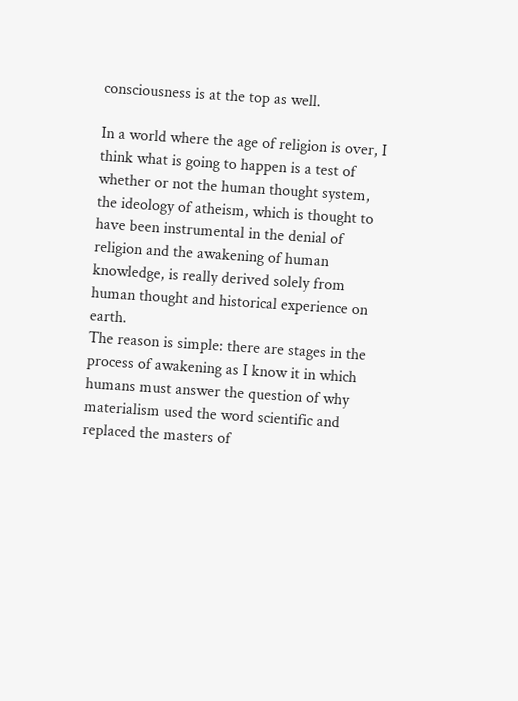consciousness is at the top as well.

In a world where the age of religion is over, I think what is going to happen is a test of whether or not the human thought system, the ideology of atheism, which is thought to have been instrumental in the denial of religion and the awakening of human knowledge, is really derived solely from human thought and historical experience on earth.
The reason is simple: there are stages in the process of awakening as I know it in which humans must answer the question of why materialism used the word scientific and replaced the masters of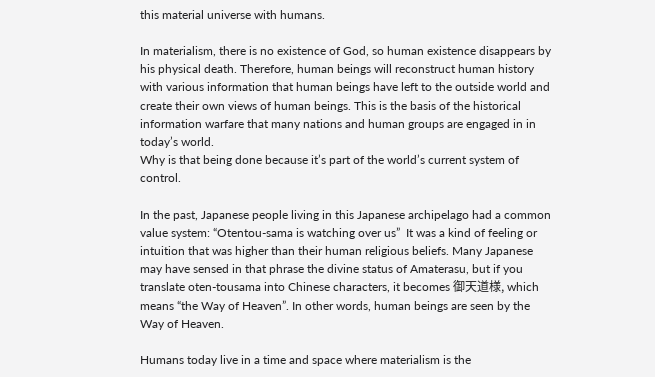this material universe with humans.

In materialism, there is no existence of God, so human existence disappears by his physical death. Therefore, human beings will reconstruct human history with various information that human beings have left to the outside world and create their own views of human beings. This is the basis of the historical information warfare that many nations and human groups are engaged in in today’s world.
Why is that being done because it’s part of the world’s current system of control.

In the past, Japanese people living in this Japanese archipelago had a common value system: “Otentou-sama is watching over us”  It was a kind of feeling or intuition that was higher than their human religious beliefs. Many Japanese may have sensed in that phrase the divine status of Amaterasu, but if you translate oten-tousama into Chinese characters, it becomes 御天道様, which means “the Way of Heaven”. In other words, human beings are seen by the Way of Heaven.

Humans today live in a time and space where materialism is the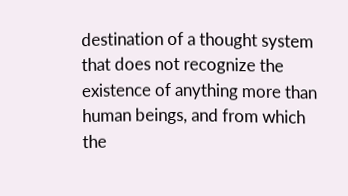destination of a thought system that does not recognize the existence of anything more than human beings, and from which the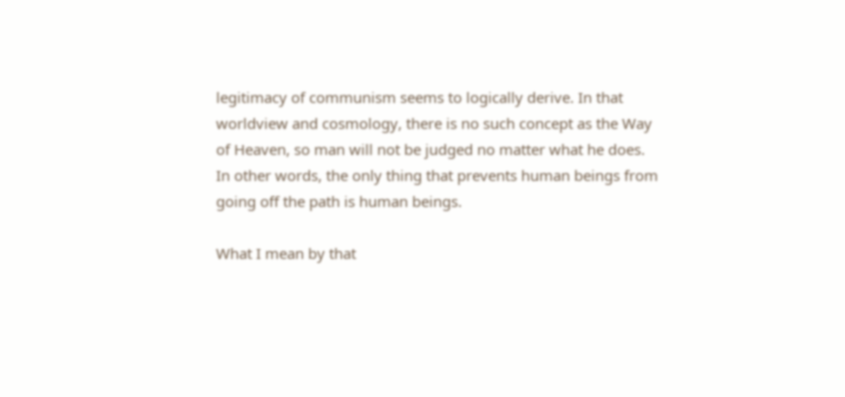legitimacy of communism seems to logically derive. In that worldview and cosmology, there is no such concept as the Way of Heaven, so man will not be judged no matter what he does. In other words, the only thing that prevents human beings from going off the path is human beings.

What I mean by that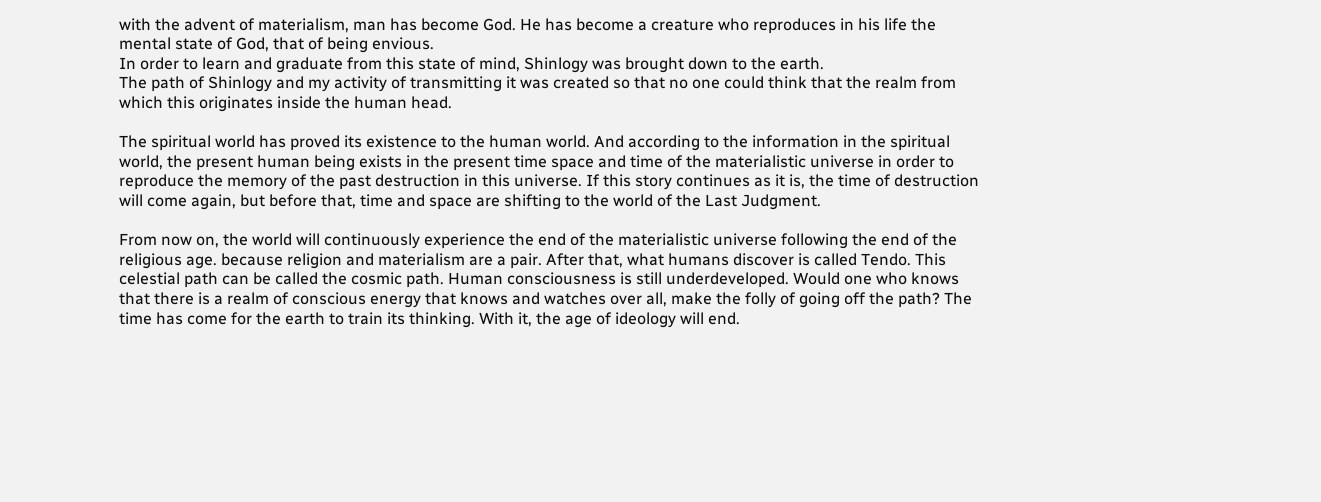with the advent of materialism, man has become God. He has become a creature who reproduces in his life the mental state of God, that of being envious.
In order to learn and graduate from this state of mind, Shinlogy was brought down to the earth.
The path of Shinlogy and my activity of transmitting it was created so that no one could think that the realm from which this originates inside the human head.

The spiritual world has proved its existence to the human world. And according to the information in the spiritual world, the present human being exists in the present time space and time of the materialistic universe in order to reproduce the memory of the past destruction in this universe. If this story continues as it is, the time of destruction will come again, but before that, time and space are shifting to the world of the Last Judgment.

From now on, the world will continuously experience the end of the materialistic universe following the end of the religious age. because religion and materialism are a pair. After that, what humans discover is called Tendo. This celestial path can be called the cosmic path. Human consciousness is still underdeveloped. Would one who knows that there is a realm of conscious energy that knows and watches over all, make the folly of going off the path? The time has come for the earth to train its thinking. With it, the age of ideology will end.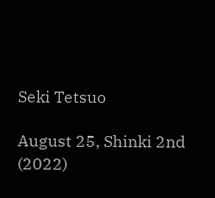Seki Tetsuo

August 25, Shinki 2nd (2022)